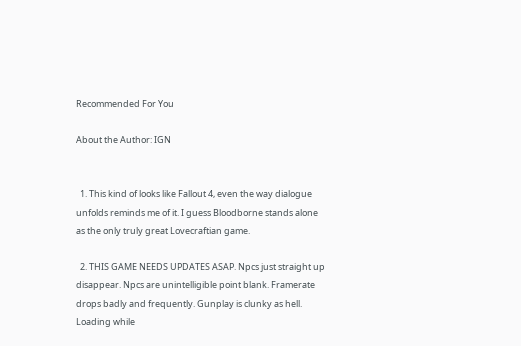Recommended For You

About the Author: IGN


  1. This kind of looks like Fallout 4, even the way dialogue unfolds reminds me of it. I guess Bloodborne stands alone as the only truly great Lovecraftian game.

  2. THIS GAME NEEDS UPDATES ASAP. Npcs just straight up disappear. Npcs are unintelligible point blank. Framerate drops badly and frequently. Gunplay is clunky as hell. Loading while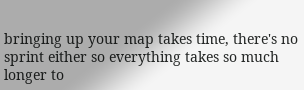bringing up your map takes time, there's no sprint either so everything takes so much longer to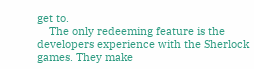get to.
    The only redeeming feature is the developers experience with the Sherlock games. They make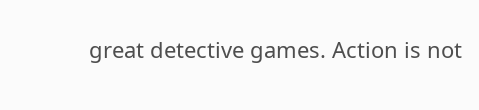great detective games. Action is not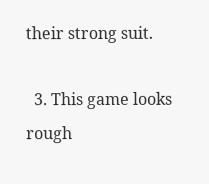their strong suit.

  3. This game looks rough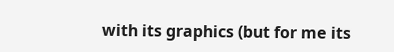with its graphics (but for me its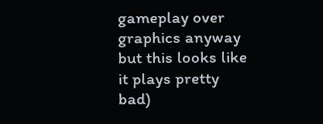gameplay over graphics anyway but this looks like it plays pretty bad)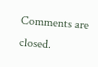Comments are closed.